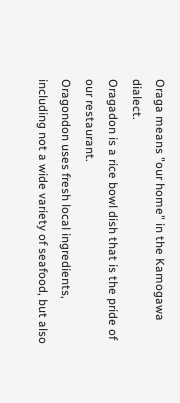Oraga means "our home" in the Kamogawa dialect.
Oragadon is a rice bowl dish that is the pride of our restaurant.
Oragondon uses fresh local ingredients, including not a wide variety of seafood, but also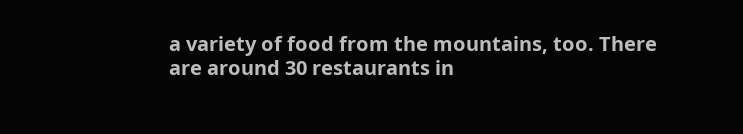a variety of food from the mountains, too. There are around 30 restaurants in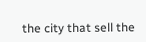the city that sell the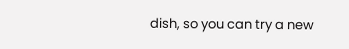dish, so you can try a new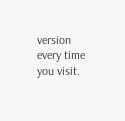version every time you visit.